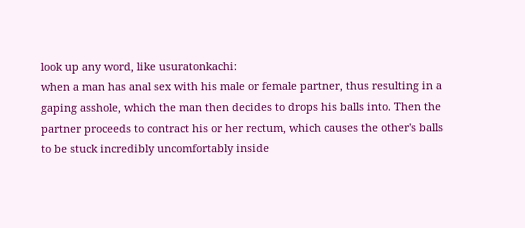look up any word, like usuratonkachi:
when a man has anal sex with his male or female partner, thus resulting in a gaping asshole, which the man then decides to drops his balls into. Then the partner proceeds to contract his or her rectum, which causes the other's balls to be stuck incredibly uncomfortably inside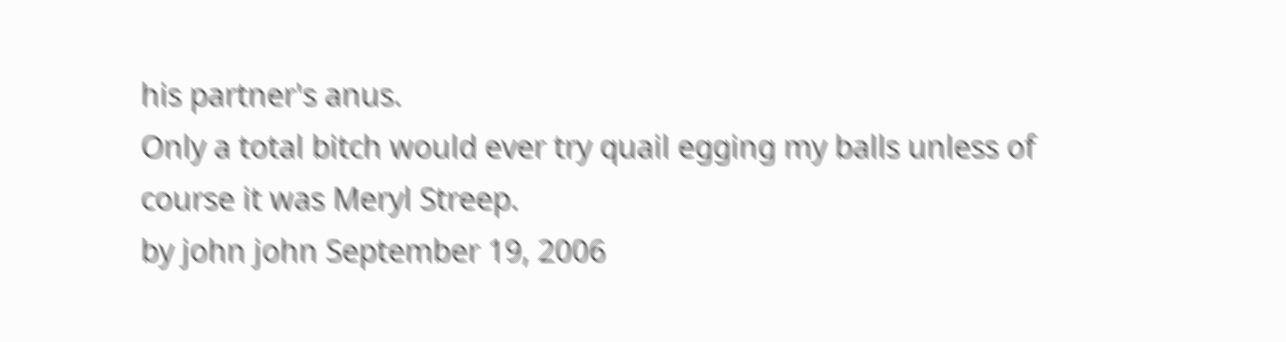his partner's anus.
Only a total bitch would ever try quail egging my balls unless of course it was Meryl Streep.
by john john September 19, 2006